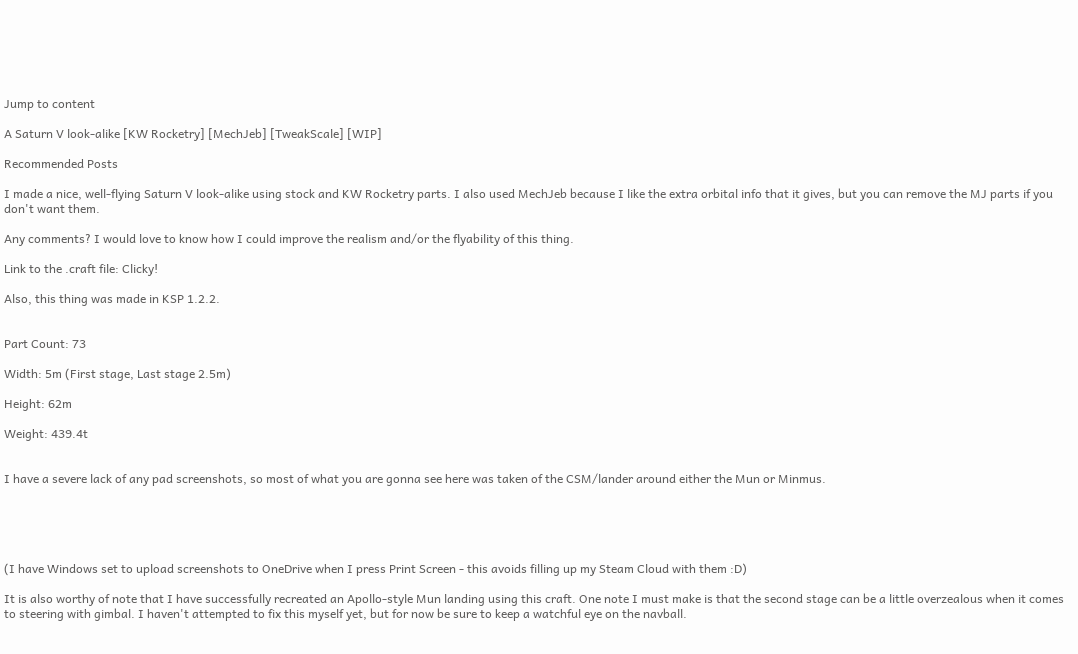Jump to content

A Saturn V look-alike [KW Rocketry] [MechJeb] [TweakScale] [WIP]

Recommended Posts

I made a nice, well-flying Saturn V look-alike using stock and KW Rocketry parts. I also used MechJeb because I like the extra orbital info that it gives, but you can remove the MJ parts if you don't want them.

Any comments? I would love to know how I could improve the realism and/or the flyability of this thing.

Link to the .craft file: Clicky!

Also, this thing was made in KSP 1.2.2.


Part Count: 73

Width: 5m (First stage, Last stage 2.5m)

Height: 62m

Weight: 439.4t


I have a severe lack of any pad screenshots, so most of what you are gonna see here was taken of the CSM/lander around either the Mun or Minmus.





(I have Windows set to upload screenshots to OneDrive when I press Print Screen - this avoids filling up my Steam Cloud with them :D)

It is also worthy of note that I have successfully recreated an Apollo-style Mun landing using this craft. One note I must make is that the second stage can be a little overzealous when it comes to steering with gimbal. I haven't attempted to fix this myself yet, but for now be sure to keep a watchful eye on the navball.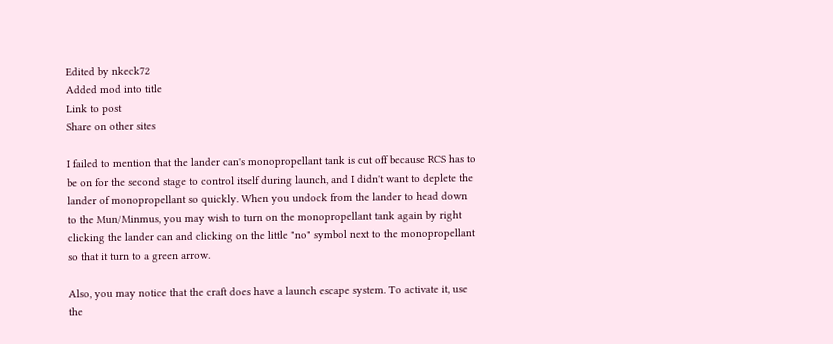Edited by nkeck72
Added mod into title
Link to post
Share on other sites

I failed to mention that the lander can's monopropellant tank is cut off because RCS has to be on for the second stage to control itself during launch, and I didn't want to deplete the lander of monopropellant so quickly. When you undock from the lander to head down to the Mun/Minmus, you may wish to turn on the monopropellant tank again by right clicking the lander can and clicking on the little "no" symbol next to the monopropellant so that it turn to a green arrow.

Also, you may notice that the craft does have a launch escape system. To activate it, use the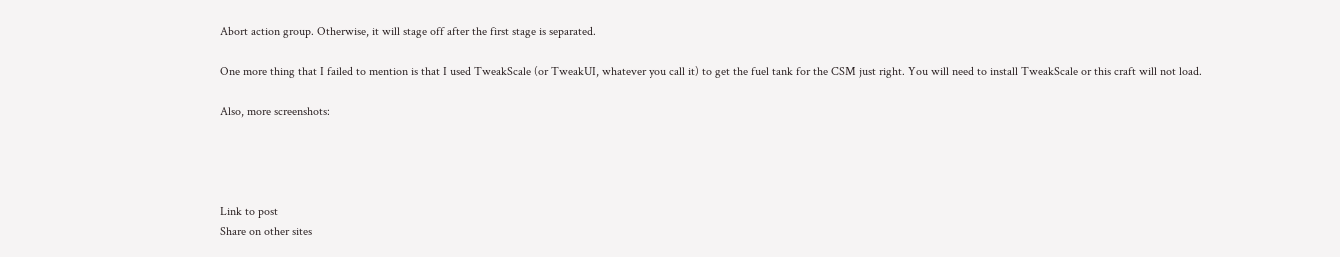Abort action group. Otherwise, it will stage off after the first stage is separated.

One more thing that I failed to mention is that I used TweakScale (or TweakUI, whatever you call it) to get the fuel tank for the CSM just right. You will need to install TweakScale or this craft will not load.

Also, more screenshots:




Link to post
Share on other sites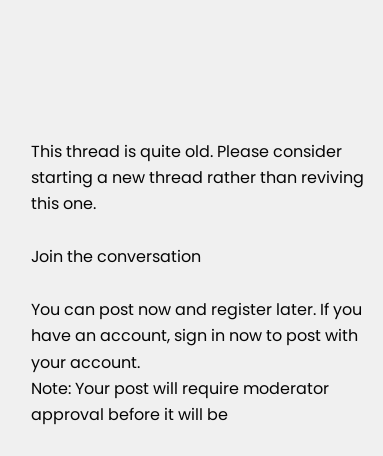This thread is quite old. Please consider starting a new thread rather than reviving this one.

Join the conversation

You can post now and register later. If you have an account, sign in now to post with your account.
Note: Your post will require moderator approval before it will be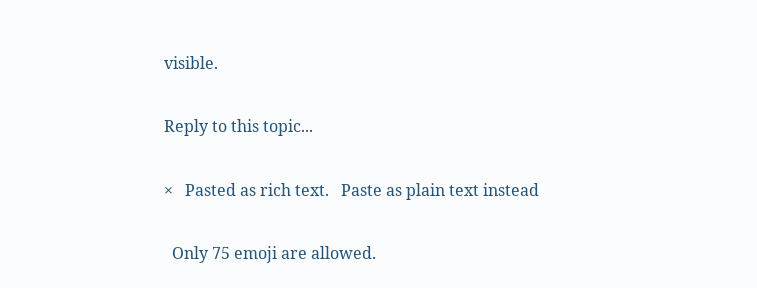visible.

Reply to this topic...

×   Pasted as rich text.   Paste as plain text instead

  Only 75 emoji are allowed.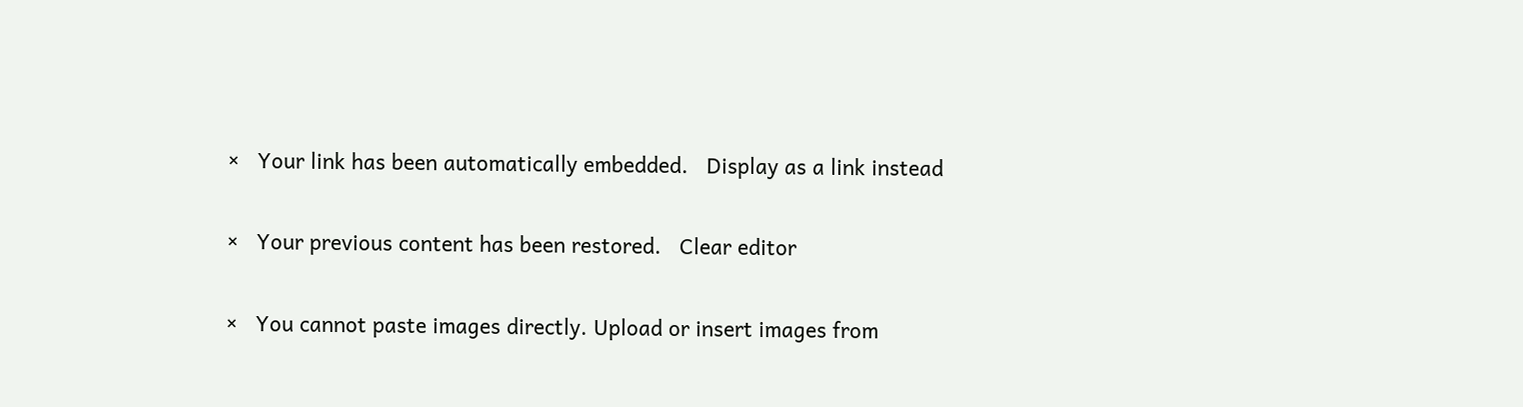×   Your link has been automatically embedded.   Display as a link instead

×   Your previous content has been restored.   Clear editor

×   You cannot paste images directly. Upload or insert images from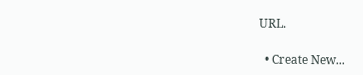URL.

  • Create New...